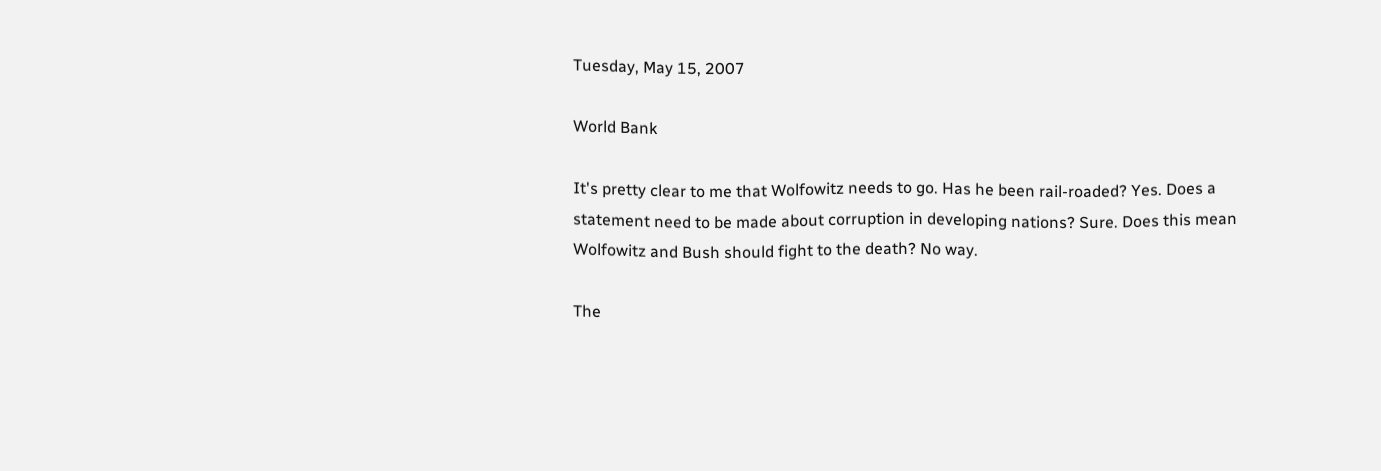Tuesday, May 15, 2007

World Bank

It's pretty clear to me that Wolfowitz needs to go. Has he been rail-roaded? Yes. Does a statement need to be made about corruption in developing nations? Sure. Does this mean Wolfowitz and Bush should fight to the death? No way.

The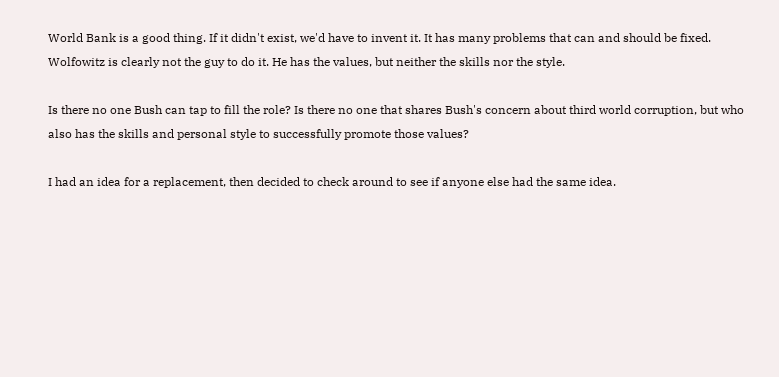World Bank is a good thing. If it didn't exist, we'd have to invent it. It has many problems that can and should be fixed. Wolfowitz is clearly not the guy to do it. He has the values, but neither the skills nor the style.

Is there no one Bush can tap to fill the role? Is there no one that shares Bush's concern about third world corruption, but who also has the skills and personal style to successfully promote those values?

I had an idea for a replacement, then decided to check around to see if anyone else had the same idea.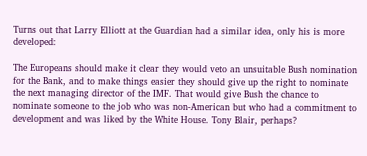Turns out that Larry Elliott at the Guardian had a similar idea, only his is more developed:

The Europeans should make it clear they would veto an unsuitable Bush nomination for the Bank, and to make things easier they should give up the right to nominate the next managing director of the IMF. That would give Bush the chance to nominate someone to the job who was non-American but who had a commitment to development and was liked by the White House. Tony Blair, perhaps?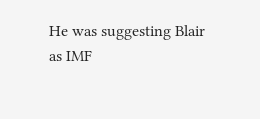He was suggesting Blair as IMF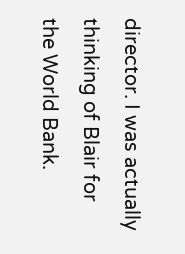director. I was actually thinking of Blair for the World Bank.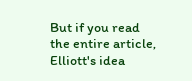But if you read the entire article, Elliott's idea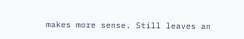makes more sense. Still leaves an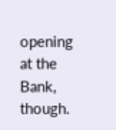opening at the Bank, though.